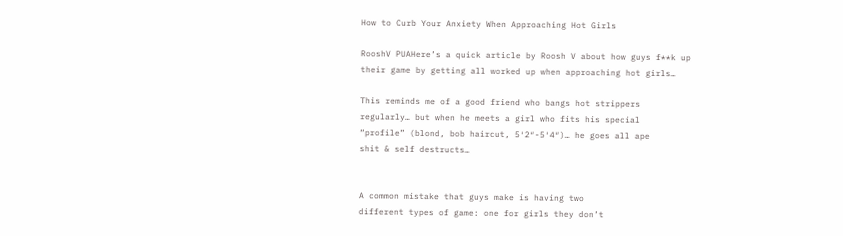How to Curb Your Anxiety When Approaching Hot Girls

RooshV PUAHere’s a quick article by Roosh V about how guys f**k up
their game by getting all worked up when approaching hot girls…

This reminds me of a good friend who bangs hot strippers
regularly… but when he meets a girl who fits his special
“profile” (blond, bob haircut, 5′2″-5′4″)… he goes all ape
shit & self destructs…


A common mistake that guys make is having two
different types of game: one for girls they don’t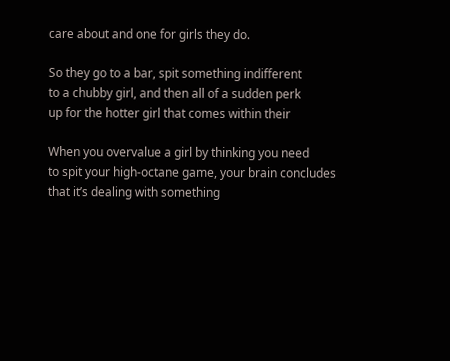care about and one for girls they do.

So they go to a bar, spit something indifferent
to a chubby girl, and then all of a sudden perk
up for the hotter girl that comes within their

When you overvalue a girl by thinking you need
to spit your high-octane game, your brain concludes
that it’s dealing with something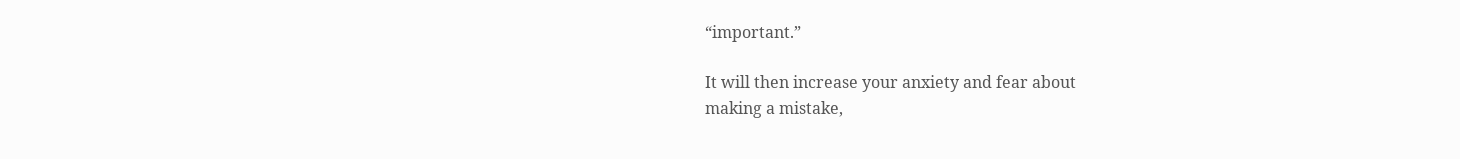“important.”

It will then increase your anxiety and fear about
making a mistake,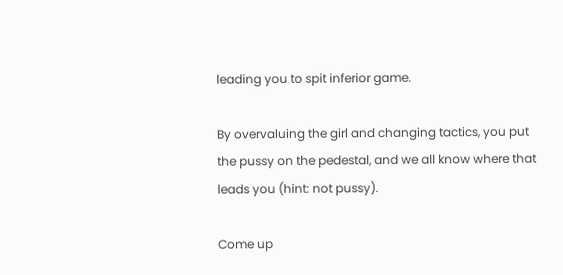leading you to spit inferior game.

By overvaluing the girl and changing tactics, you put
the pussy on the pedestal, and we all know where that
leads you (hint: not pussy).

Come up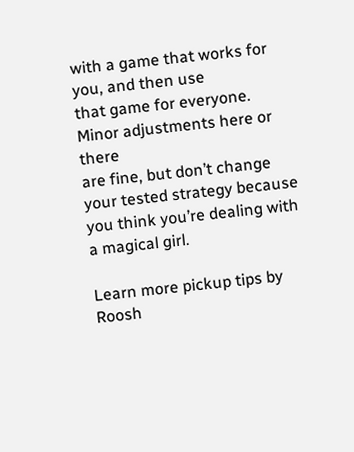with a game that works for you, and then use
that game for everyone. Minor adjustments here or there
are fine, but don’t change your tested strategy because
you think you’re dealing with a magical girl.

Learn more pickup tips by Roosh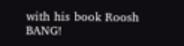with his book Roosh BANG!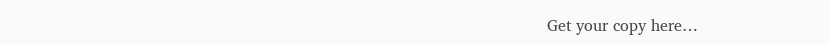Get your copy here…